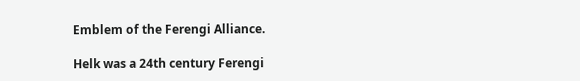Emblem of the Ferengi Alliance.

Helk was a 24th century Ferengi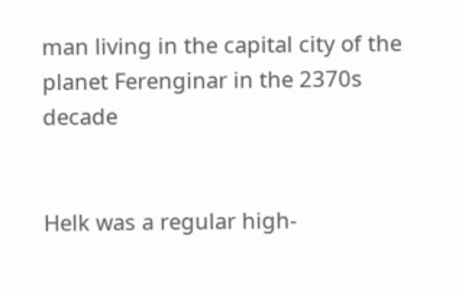man living in the capital city of the planet Ferenginar in the 2370s decade


Helk was a regular high-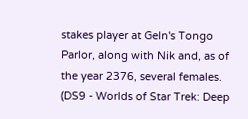stakes player at Geln's Tongo Parlor, along with Nik and, as of the year 2376, several females. (DS9 - Worlds of Star Trek: Deep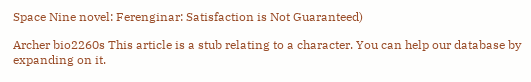Space Nine novel: Ferenginar: Satisfaction is Not Guaranteed)

Archer bio2260s This article is a stub relating to a character. You can help our database by expanding on it.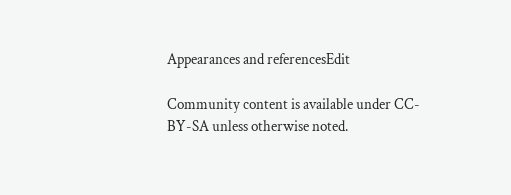Appearances and referencesEdit

Community content is available under CC-BY-SA unless otherwise noted.